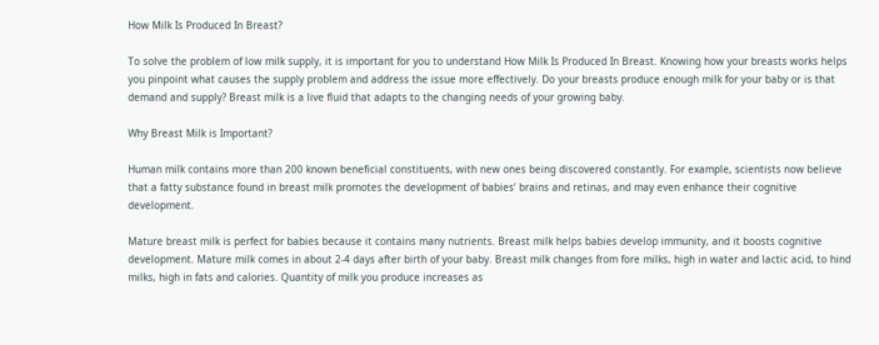How Milk Is Produced In Breast?

To solve the problem of low milk supply, it is important for you to understand How Milk Is Produced In Breast. Knowing how your breasts works helps you pinpoint what causes the supply problem and address the issue more effectively. Do your breasts produce enough milk for your baby or is that demand and supply? Breast milk is a live fluid that adapts to the changing needs of your growing baby.

Why Breast Milk is Important?

Human milk contains more than 200 known beneficial constituents, with new ones being discovered constantly. For example, scientists now believe that a fatty substance found in breast milk promotes the development of babies’ brains and retinas, and may even enhance their cognitive development.

Mature breast milk is perfect for babies because it contains many nutrients. Breast milk helps babies develop immunity, and it boosts cognitive development. Mature milk comes in about 2-4 days after birth of your baby. Breast milk changes from fore milks, high in water and lactic acid, to hind milks, high in fats and calories. Quantity of milk you produce increases as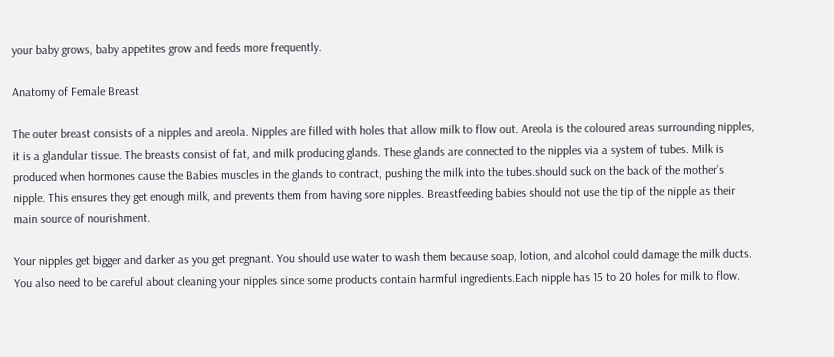your baby grows, baby appetites grow and feeds more frequently.

Anatomy of Female Breast

The outer breast consists of a nipples and areola. Nipples are filled with holes that allow milk to flow out. Areola is the coloured areas surrounding nipples, it is a glandular tissue. The breasts consist of fat, and milk producing glands. These glands are connected to the nipples via a system of tubes. Milk is produced when hormones cause the Babies muscles in the glands to contract, pushing the milk into the tubes.should suck on the back of the mother’s nipple. This ensures they get enough milk, and prevents them from having sore nipples. Breastfeeding babies should not use the tip of the nipple as their main source of nourishment.

Your nipples get bigger and darker as you get pregnant. You should use water to wash them because soap, lotion, and alcohol could damage the milk ducts. You also need to be careful about cleaning your nipples since some products contain harmful ingredients.Each nipple has 15 to 20 holes for milk to flow.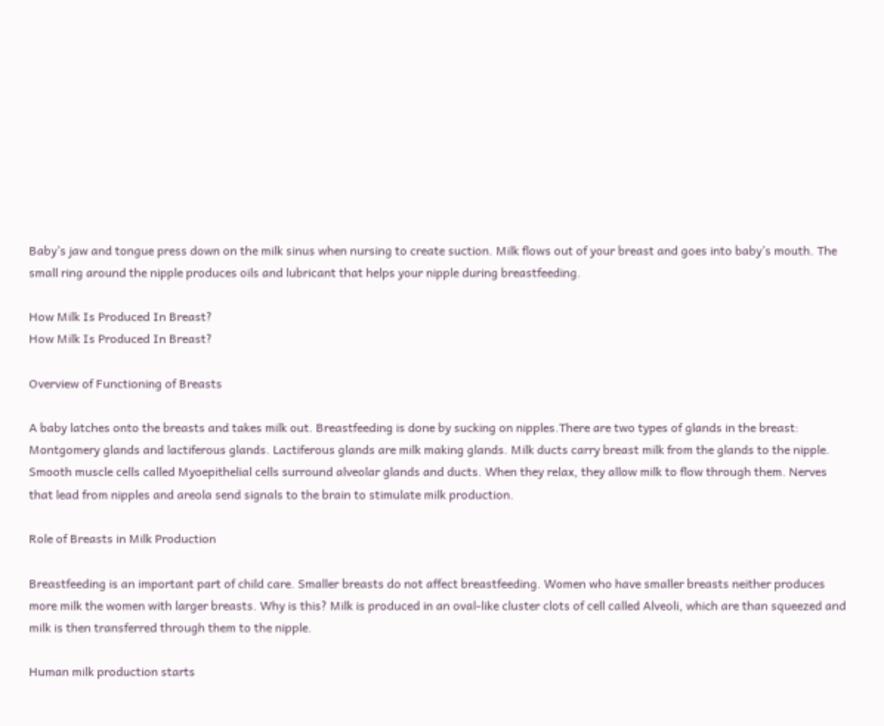Baby’s jaw and tongue press down on the milk sinus when nursing to create suction. Milk flows out of your breast and goes into baby’s mouth. The small ring around the nipple produces oils and lubricant that helps your nipple during breastfeeding.

How Milk Is Produced In Breast?
How Milk Is Produced In Breast?

Overview of Functioning of Breasts

A baby latches onto the breasts and takes milk out. Breastfeeding is done by sucking on nipples.There are two types of glands in the breast: Montgomery glands and lactiferous glands. Lactiferous glands are milk making glands. Milk ducts carry breast milk from the glands to the nipple. Smooth muscle cells called Myoepithelial cells surround alveolar glands and ducts. When they relax, they allow milk to flow through them. Nerves that lead from nipples and areola send signals to the brain to stimulate milk production.

Role of Breasts in Milk Production

Breastfeeding is an important part of child care. Smaller breasts do not affect breastfeeding. Women who have smaller breasts neither produces more milk the women with larger breasts. Why is this? Milk is produced in an oval-like cluster clots of cell called Alveoli, which are than squeezed and milk is then transferred through them to the nipple.

Human milk production starts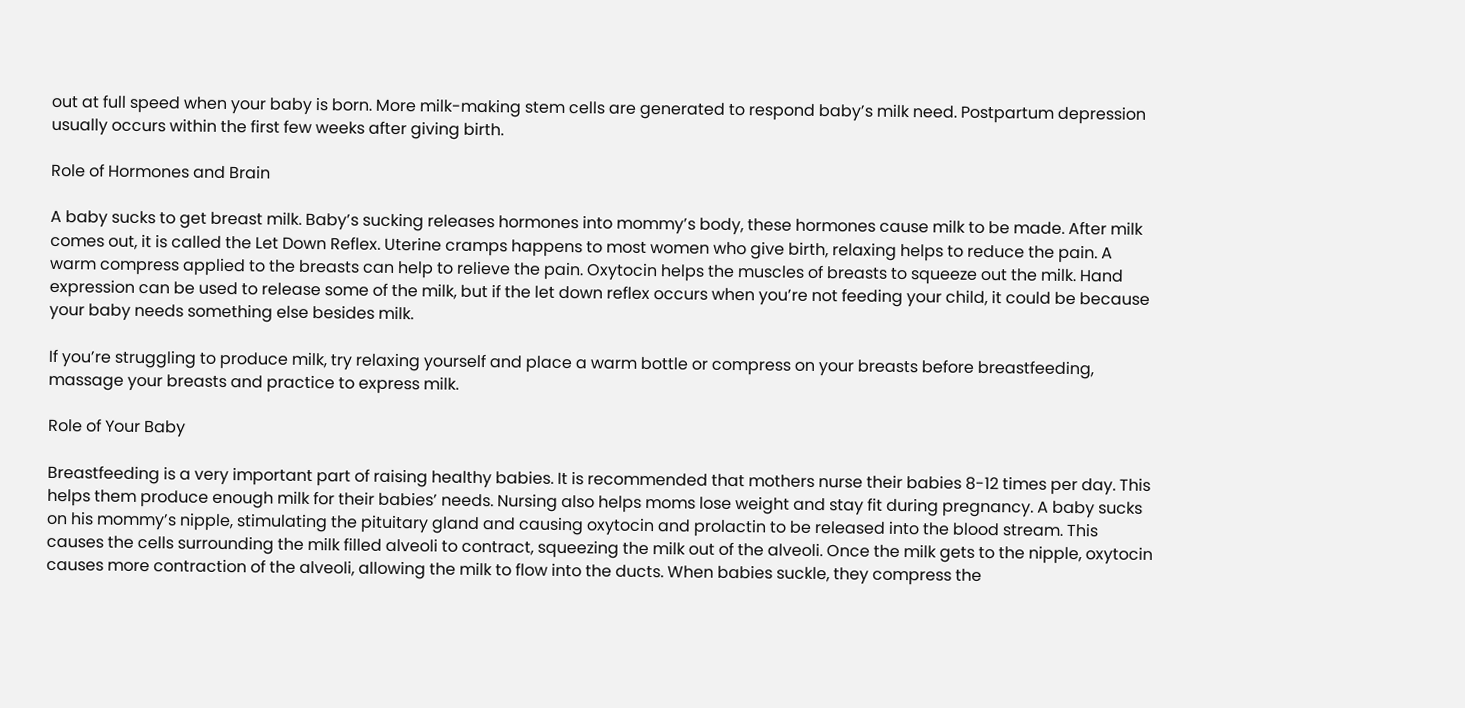out at full speed when your baby is born. More milk-making stem cells are generated to respond baby’s milk need. Postpartum depression usually occurs within the first few weeks after giving birth.

Role of Hormones and Brain

A baby sucks to get breast milk. Baby’s sucking releases hormones into mommy’s body, these hormones cause milk to be made. After milk comes out, it is called the Let Down Reflex. Uterine cramps happens to most women who give birth, relaxing helps to reduce the pain. A warm compress applied to the breasts can help to relieve the pain. Oxytocin helps the muscles of breasts to squeeze out the milk. Hand expression can be used to release some of the milk, but if the let down reflex occurs when you’re not feeding your child, it could be because your baby needs something else besides milk.

If you’re struggling to produce milk, try relaxing yourself and place a warm bottle or compress on your breasts before breastfeeding, massage your breasts and practice to express milk.

Role of Your Baby

Breastfeeding is a very important part of raising healthy babies. It is recommended that mothers nurse their babies 8-12 times per day. This helps them produce enough milk for their babies’ needs. Nursing also helps moms lose weight and stay fit during pregnancy. A baby sucks on his mommy’s nipple, stimulating the pituitary gland and causing oxytocin and prolactin to be released into the blood stream. This causes the cells surrounding the milk filled alveoli to contract, squeezing the milk out of the alveoli. Once the milk gets to the nipple, oxytocin causes more contraction of the alveoli, allowing the milk to flow into the ducts. When babies suckle, they compress the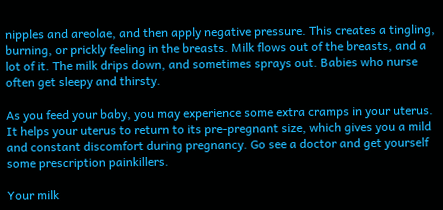nipples and areolae, and then apply negative pressure. This creates a tingling, burning, or prickly feeling in the breasts. Milk flows out of the breasts, and a lot of it. The milk drips down, and sometimes sprays out. Babies who nurse often get sleepy and thirsty.

As you feed your baby, you may experience some extra cramps in your uterus. It helps your uterus to return to its pre-pregnant size, which gives you a mild and constant discomfort during pregnancy. Go see a doctor and get yourself some prescription painkillers.

Your milk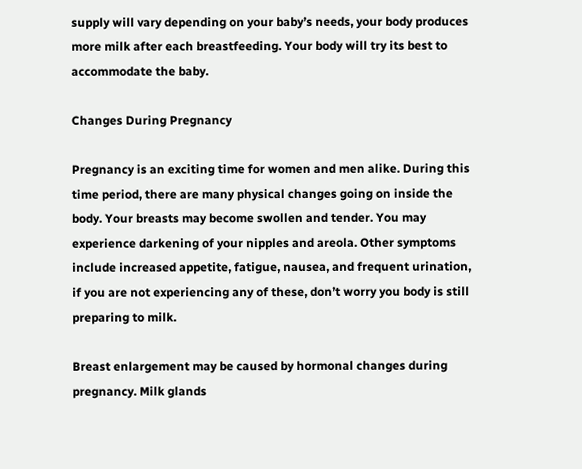supply will vary depending on your baby’s needs, your body produces more milk after each breastfeeding. Your body will try its best to accommodate the baby.

Changes During Pregnancy

Pregnancy is an exciting time for women and men alike. During this time period, there are many physical changes going on inside the body. Your breasts may become swollen and tender. You may experience darkening of your nipples and areola. Other symptoms include increased appetite, fatigue, nausea, and frequent urination, if you are not experiencing any of these, don’t worry you body is still preparing to milk.

Breast enlargement may be caused by hormonal changes during pregnancy. Milk glands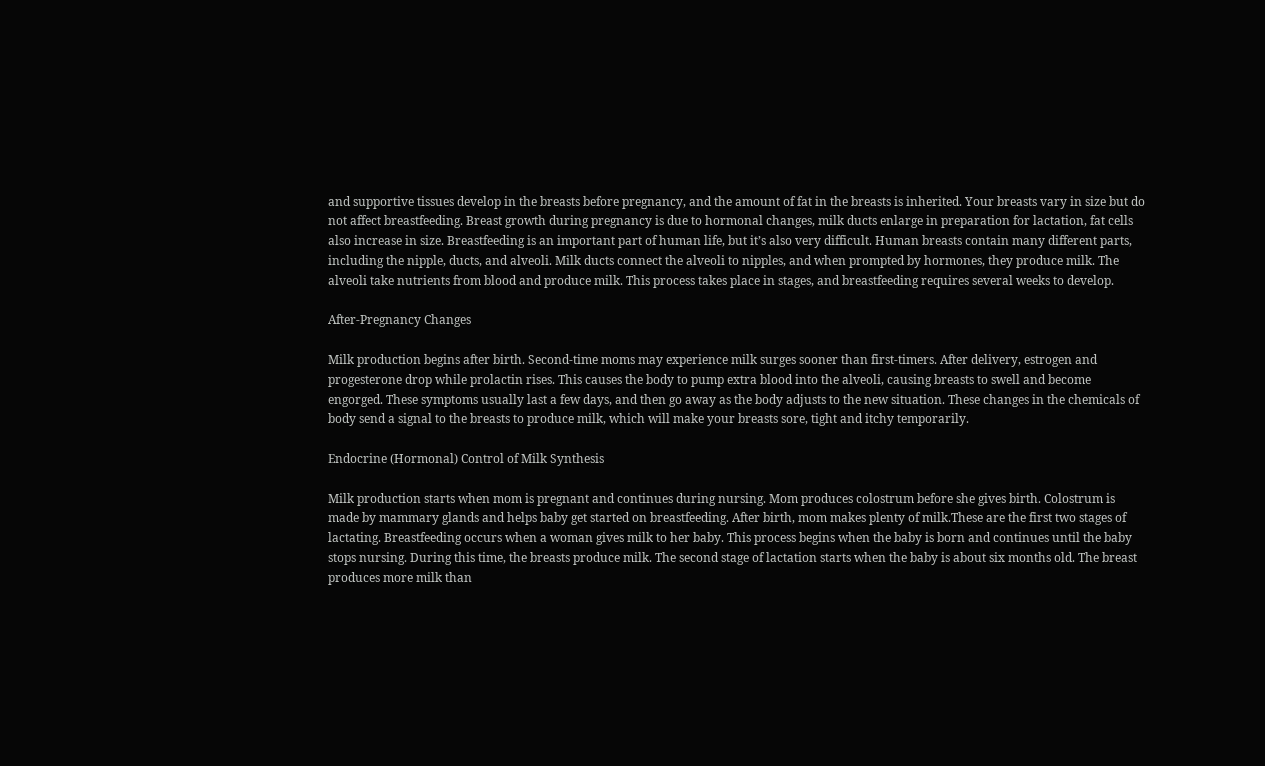and supportive tissues develop in the breasts before pregnancy, and the amount of fat in the breasts is inherited. Your breasts vary in size but do not affect breastfeeding. Breast growth during pregnancy is due to hormonal changes, milk ducts enlarge in preparation for lactation, fat cells also increase in size. Breastfeeding is an important part of human life, but it’s also very difficult. Human breasts contain many different parts, including the nipple, ducts, and alveoli. Milk ducts connect the alveoli to nipples, and when prompted by hormones, they produce milk. The alveoli take nutrients from blood and produce milk. This process takes place in stages, and breastfeeding requires several weeks to develop.

After-Pregnancy Changes

Milk production begins after birth. Second-time moms may experience milk surges sooner than first-timers. After delivery, estrogen and progesterone drop while prolactin rises. This causes the body to pump extra blood into the alveoli, causing breasts to swell and become engorged. These symptoms usually last a few days, and then go away as the body adjusts to the new situation. These changes in the chemicals of body send a signal to the breasts to produce milk, which will make your breasts sore, tight and itchy temporarily.

Endocrine (Hormonal) Control of Milk Synthesis

Milk production starts when mom is pregnant and continues during nursing. Mom produces colostrum before she gives birth. Colostrum is made by mammary glands and helps baby get started on breastfeeding. After birth, mom makes plenty of milk.These are the first two stages of lactating. Breastfeeding occurs when a woman gives milk to her baby. This process begins when the baby is born and continues until the baby stops nursing. During this time, the breasts produce milk. The second stage of lactation starts when the baby is about six months old. The breast produces more milk than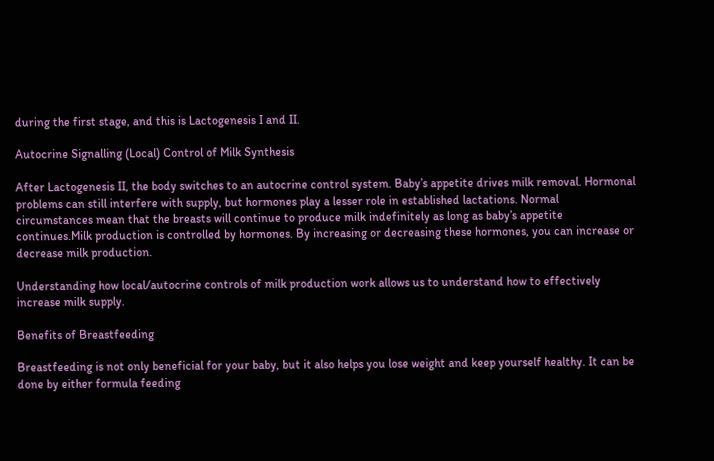during the first stage, and this is Lactogenesis I and II.

Autocrine Signalling (Local) Control of Milk Synthesis

After Lactogenesis II, the body switches to an autocrine control system. Baby’s appetite drives milk removal. Hormonal problems can still interfere with supply, but hormones play a lesser role in established lactations. Normal circumstances mean that the breasts will continue to produce milk indefinitely as long as baby’s appetite continues.Milk production is controlled by hormones. By increasing or decreasing these hormones, you can increase or decrease milk production.

Understanding how local/autocrine controls of milk production work allows us to understand how to effectively increase milk supply.

Benefits of Breastfeeding

Breastfeeding is not only beneficial for your baby, but it also helps you lose weight and keep yourself healthy. It can be done by either formula feeding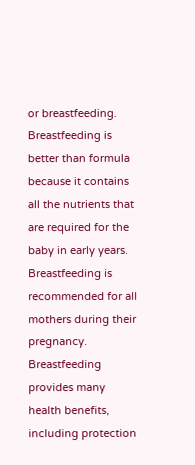or breastfeeding. Breastfeeding is better than formula because it contains all the nutrients that are required for the baby in early years. Breastfeeding is recommended for all mothers during their pregnancy. Breastfeeding provides many health benefits, including protection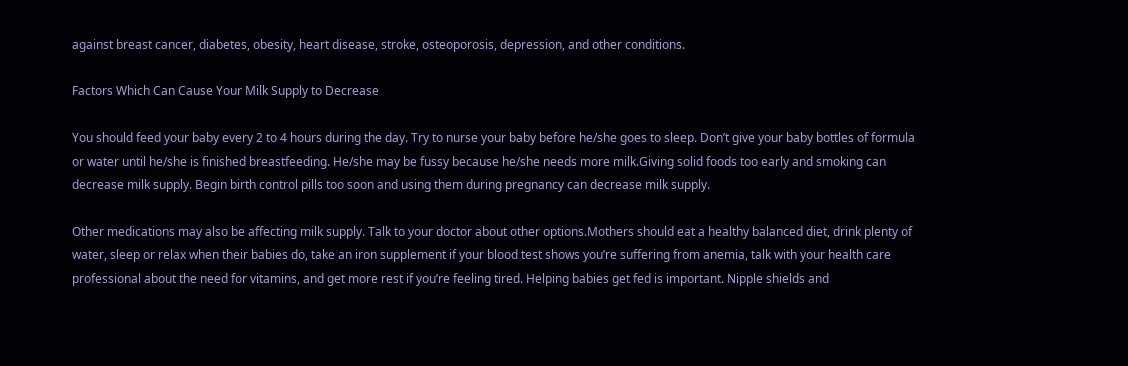against breast cancer, diabetes, obesity, heart disease, stroke, osteoporosis, depression, and other conditions.

Factors Which Can Cause Your Milk Supply to Decrease

You should feed your baby every 2 to 4 hours during the day. Try to nurse your baby before he/she goes to sleep. Don’t give your baby bottles of formula or water until he/she is finished breastfeeding. He/she may be fussy because he/she needs more milk.Giving solid foods too early and smoking can decrease milk supply. Begin birth control pills too soon and using them during pregnancy can decrease milk supply.

Other medications may also be affecting milk supply. Talk to your doctor about other options.Mothers should eat a healthy balanced diet, drink plenty of water, sleep or relax when their babies do, take an iron supplement if your blood test shows you’re suffering from anemia, talk with your health care professional about the need for vitamins, and get more rest if you’re feeling tired. Helping babies get fed is important. Nipple shields and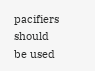pacifiers should be used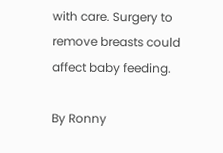with care. Surgery to remove breasts could affect baby feeding.

By Ronny